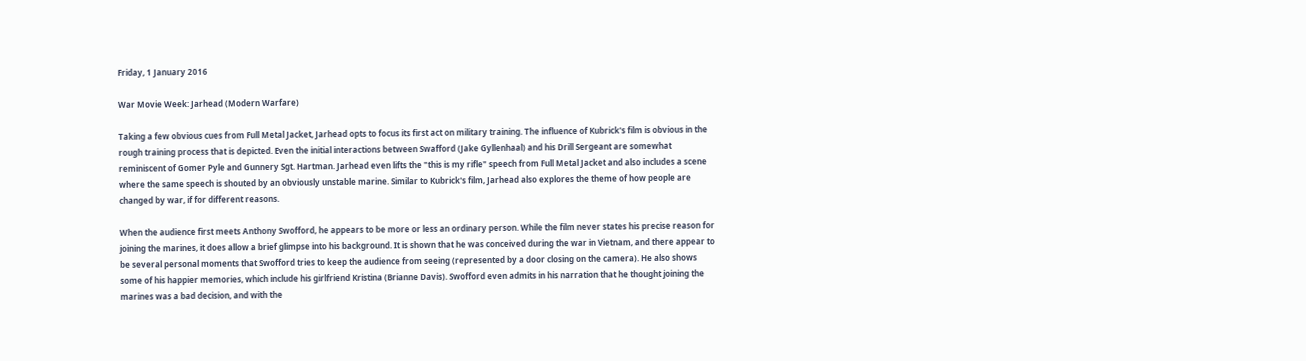Friday, 1 January 2016

War Movie Week: Jarhead (Modern Warfare)

Taking a few obvious cues from Full Metal Jacket, Jarhead opts to focus its first act on military training. The influence of Kubrick's film is obvious in the rough training process that is depicted. Even the initial interactions between Swafford (Jake Gyllenhaal) and his Drill Sergeant are somewhat reminiscent of Gomer Pyle and Gunnery Sgt. Hartman. Jarhead even lifts the "this is my rifle" speech from Full Metal Jacket and also includes a scene where the same speech is shouted by an obviously unstable marine. Similar to Kubrick's film, Jarhead also explores the theme of how people are changed by war, if for different reasons.

When the audience first meets Anthony Swofford, he appears to be more or less an ordinary person. While the film never states his precise reason for joining the marines, it does allow a brief glimpse into his background. It is shown that he was conceived during the war in Vietnam, and there appear to be several personal moments that Swofford tries to keep the audience from seeing (represented by a door closing on the camera). He also shows some of his happier memories, which include his girlfriend Kristina (Brianne Davis). Swofford even admits in his narration that he thought joining the marines was a bad decision, and with the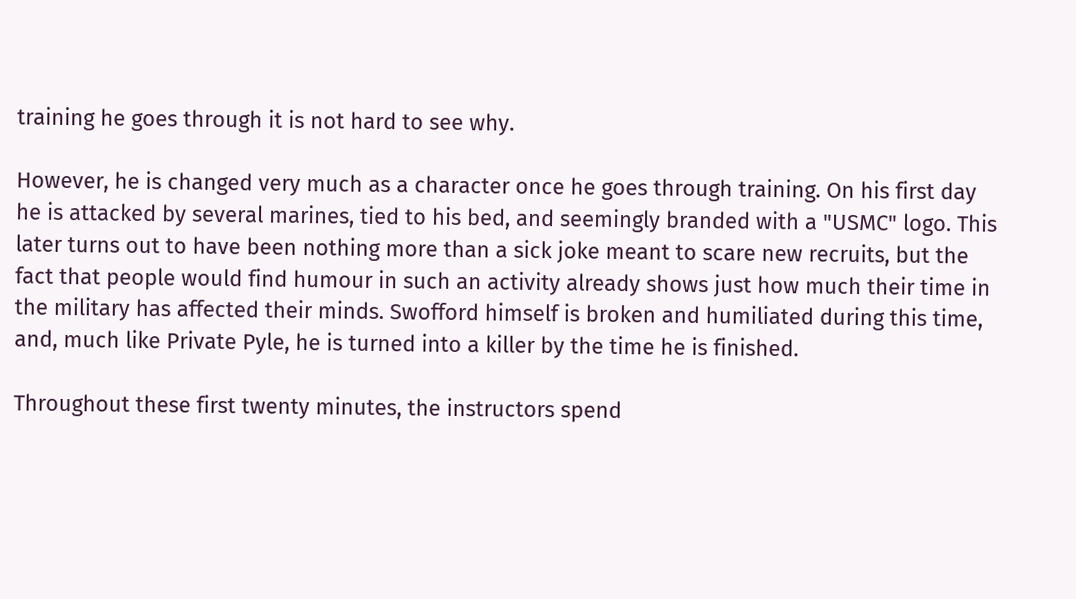training he goes through it is not hard to see why.

However, he is changed very much as a character once he goes through training. On his first day he is attacked by several marines, tied to his bed, and seemingly branded with a "USMC" logo. This later turns out to have been nothing more than a sick joke meant to scare new recruits, but the fact that people would find humour in such an activity already shows just how much their time in the military has affected their minds. Swofford himself is broken and humiliated during this time, and, much like Private Pyle, he is turned into a killer by the time he is finished.

Throughout these first twenty minutes, the instructors spend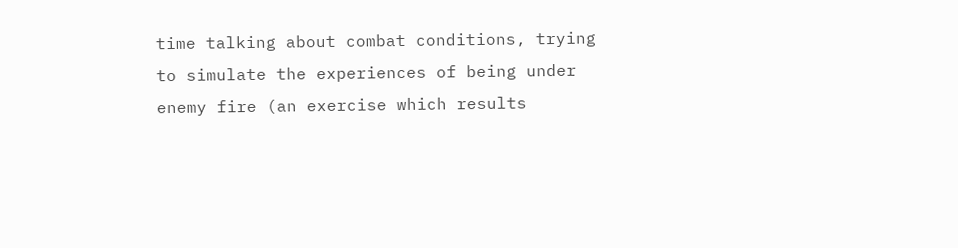time talking about combat conditions, trying to simulate the experiences of being under enemy fire (an exercise which results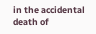in the accidental death of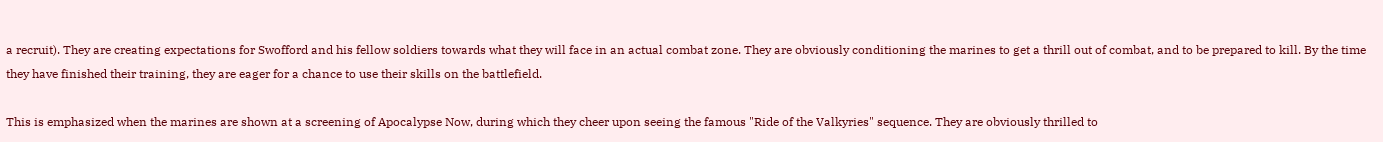a recruit). They are creating expectations for Swofford and his fellow soldiers towards what they will face in an actual combat zone. They are obviously conditioning the marines to get a thrill out of combat, and to be prepared to kill. By the time they have finished their training, they are eager for a chance to use their skills on the battlefield.

This is emphasized when the marines are shown at a screening of Apocalypse Now, during which they cheer upon seeing the famous "Ride of the Valkyries" sequence. They are obviously thrilled to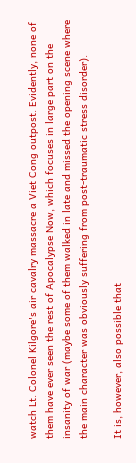watch Lt. Colonel Kilgore's air cavalry massacre a Viet Cong outpost. Evidently, none of them have ever seen the rest of Apocalypse Now, which focuses in large part on the insanity of war (maybe some of them walked in late and missed the opening scene where the main character was obviously suffering from post-traumatic stress disorder).

It is, however, also possible that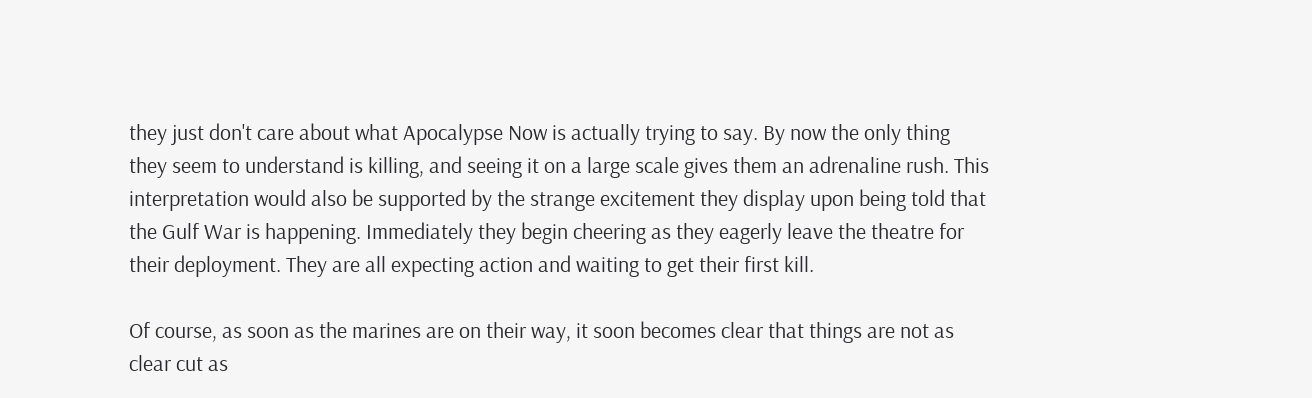they just don't care about what Apocalypse Now is actually trying to say. By now the only thing they seem to understand is killing, and seeing it on a large scale gives them an adrenaline rush. This interpretation would also be supported by the strange excitement they display upon being told that the Gulf War is happening. Immediately they begin cheering as they eagerly leave the theatre for their deployment. They are all expecting action and waiting to get their first kill.

Of course, as soon as the marines are on their way, it soon becomes clear that things are not as clear cut as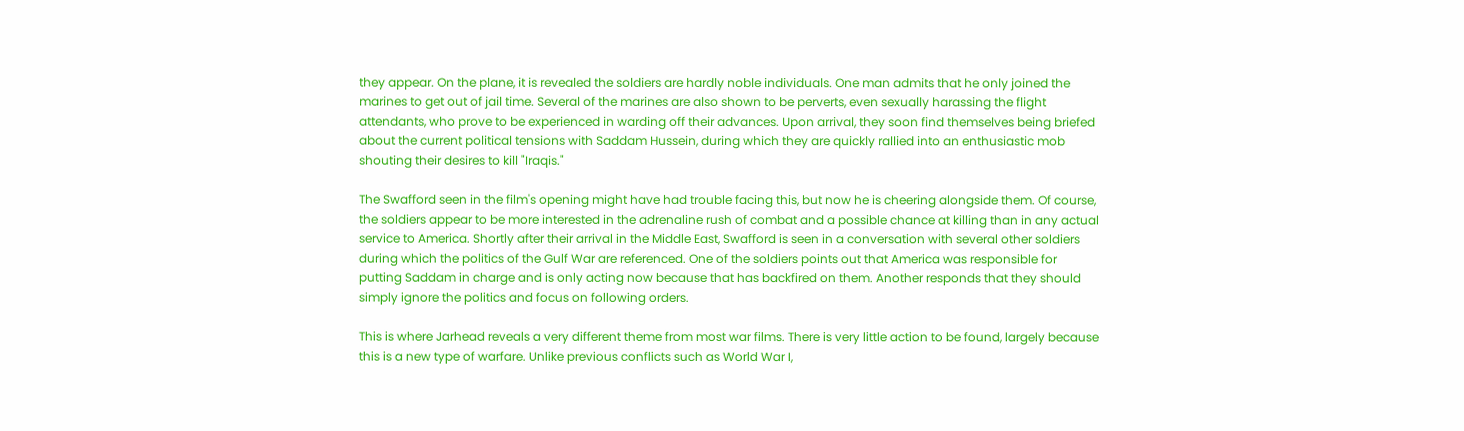they appear. On the plane, it is revealed the soldiers are hardly noble individuals. One man admits that he only joined the marines to get out of jail time. Several of the marines are also shown to be perverts, even sexually harassing the flight attendants, who prove to be experienced in warding off their advances. Upon arrival, they soon find themselves being briefed about the current political tensions with Saddam Hussein, during which they are quickly rallied into an enthusiastic mob shouting their desires to kill "Iraqis."

The Swafford seen in the film's opening might have had trouble facing this, but now he is cheering alongside them. Of course, the soldiers appear to be more interested in the adrenaline rush of combat and a possible chance at killing than in any actual service to America. Shortly after their arrival in the Middle East, Swafford is seen in a conversation with several other soldiers during which the politics of the Gulf War are referenced. One of the soldiers points out that America was responsible for putting Saddam in charge and is only acting now because that has backfired on them. Another responds that they should simply ignore the politics and focus on following orders.

This is where Jarhead reveals a very different theme from most war films. There is very little action to be found, largely because this is a new type of warfare. Unlike previous conflicts such as World War I,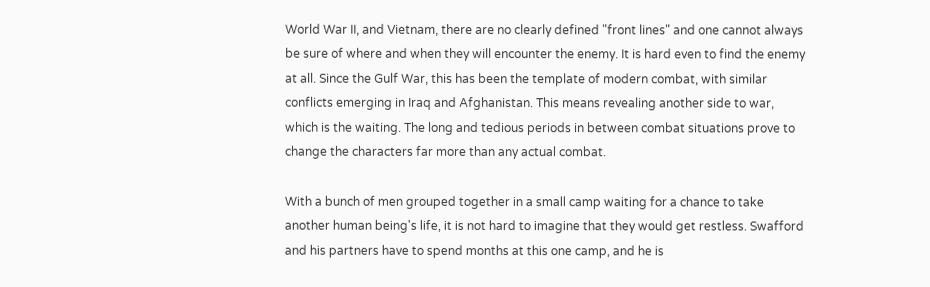World War II, and Vietnam, there are no clearly defined "front lines" and one cannot always be sure of where and when they will encounter the enemy. It is hard even to find the enemy at all. Since the Gulf War, this has been the template of modern combat, with similar conflicts emerging in Iraq and Afghanistan. This means revealing another side to war, which is the waiting. The long and tedious periods in between combat situations prove to change the characters far more than any actual combat.

With a bunch of men grouped together in a small camp waiting for a chance to take another human being's life, it is not hard to imagine that they would get restless. Swafford and his partners have to spend months at this one camp, and he is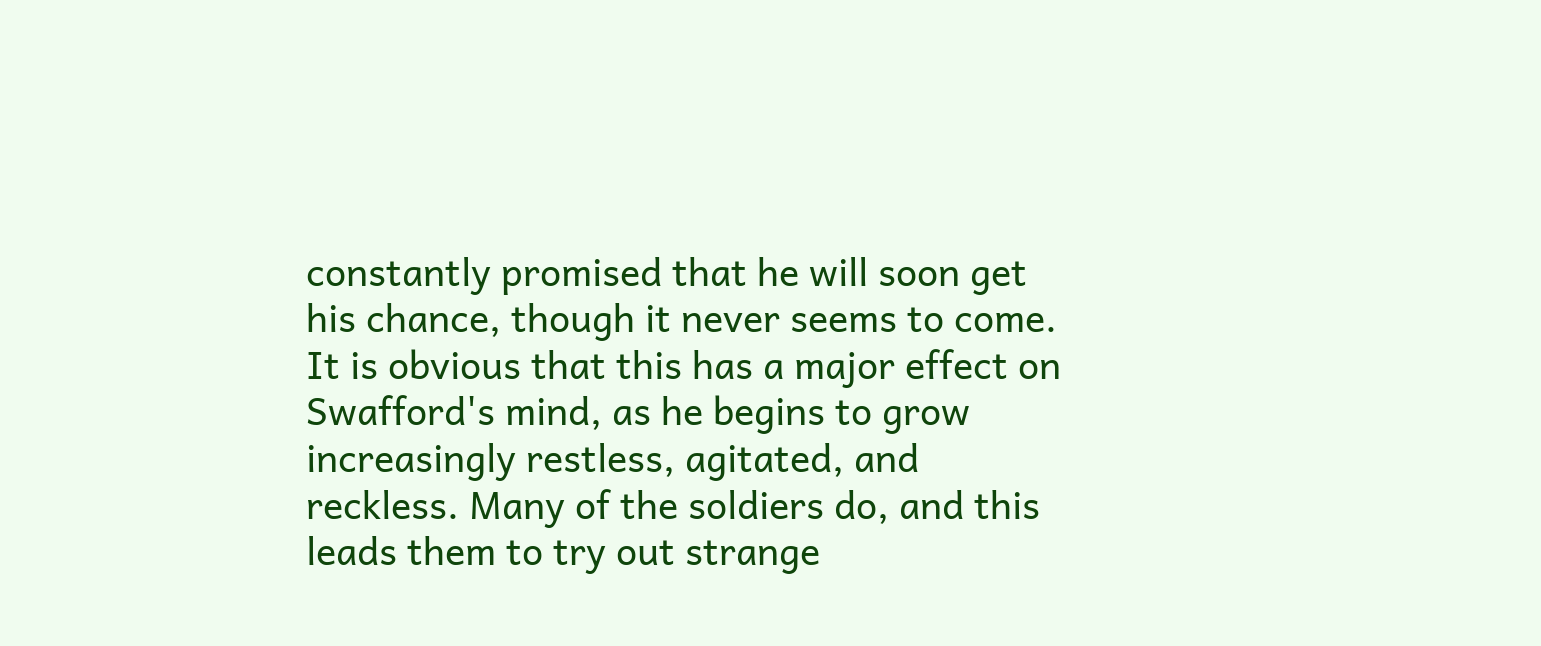constantly promised that he will soon get his chance, though it never seems to come. It is obvious that this has a major effect on Swafford's mind, as he begins to grow increasingly restless, agitated, and reckless. Many of the soldiers do, and this leads them to try out strange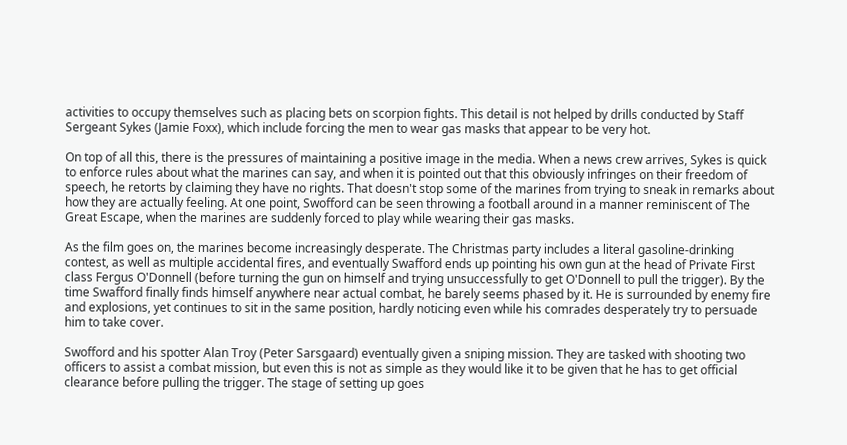activities to occupy themselves such as placing bets on scorpion fights. This detail is not helped by drills conducted by Staff Sergeant Sykes (Jamie Foxx), which include forcing the men to wear gas masks that appear to be very hot.

On top of all this, there is the pressures of maintaining a positive image in the media. When a news crew arrives, Sykes is quick to enforce rules about what the marines can say, and when it is pointed out that this obviously infringes on their freedom of speech, he retorts by claiming they have no rights. That doesn't stop some of the marines from trying to sneak in remarks about how they are actually feeling. At one point, Swofford can be seen throwing a football around in a manner reminiscent of The Great Escape, when the marines are suddenly forced to play while wearing their gas masks.

As the film goes on, the marines become increasingly desperate. The Christmas party includes a literal gasoline-drinking contest, as well as multiple accidental fires, and eventually Swafford ends up pointing his own gun at the head of Private First class Fergus O'Donnell (before turning the gun on himself and trying unsuccessfully to get O'Donnell to pull the trigger). By the time Swafford finally finds himself anywhere near actual combat, he barely seems phased by it. He is surrounded by enemy fire and explosions, yet continues to sit in the same position, hardly noticing even while his comrades desperately try to persuade him to take cover.

Swofford and his spotter Alan Troy (Peter Sarsgaard) eventually given a sniping mission. They are tasked with shooting two officers to assist a combat mission, but even this is not as simple as they would like it to be given that he has to get official clearance before pulling the trigger. The stage of setting up goes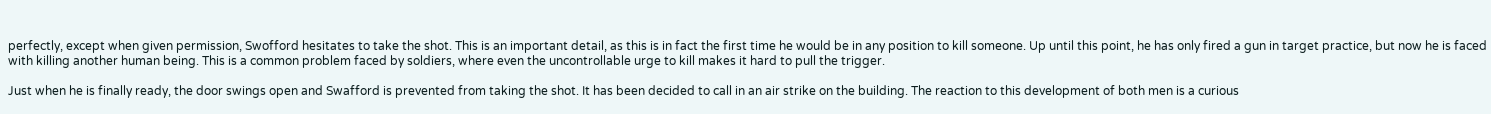perfectly, except when given permission, Swofford hesitates to take the shot. This is an important detail, as this is in fact the first time he would be in any position to kill someone. Up until this point, he has only fired a gun in target practice, but now he is faced with killing another human being. This is a common problem faced by soldiers, where even the uncontrollable urge to kill makes it hard to pull the trigger.

Just when he is finally ready, the door swings open and Swafford is prevented from taking the shot. It has been decided to call in an air strike on the building. The reaction to this development of both men is a curious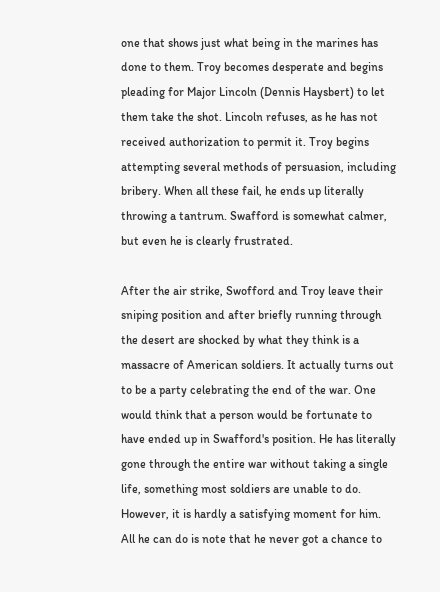one that shows just what being in the marines has done to them. Troy becomes desperate and begins pleading for Major Lincoln (Dennis Haysbert) to let them take the shot. Lincoln refuses, as he has not received authorization to permit it. Troy begins attempting several methods of persuasion, including bribery. When all these fail, he ends up literally throwing a tantrum. Swafford is somewhat calmer, but even he is clearly frustrated.

After the air strike, Swofford and Troy leave their sniping position and after briefly running through the desert are shocked by what they think is a massacre of American soldiers. It actually turns out to be a party celebrating the end of the war. One would think that a person would be fortunate to have ended up in Swafford's position. He has literally gone through the entire war without taking a single life, something most soldiers are unable to do. However, it is hardly a satisfying moment for him. All he can do is note that he never got a chance to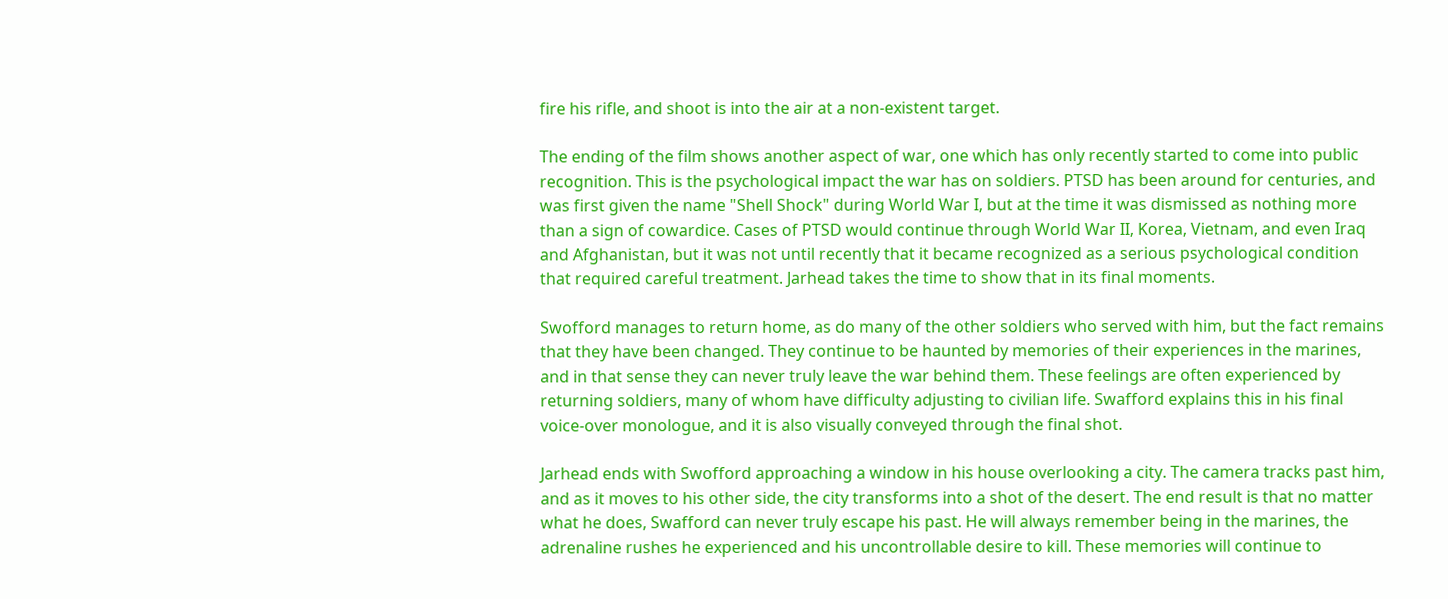fire his rifle, and shoot is into the air at a non-existent target.

The ending of the film shows another aspect of war, one which has only recently started to come into public recognition. This is the psychological impact the war has on soldiers. PTSD has been around for centuries, and was first given the name "Shell Shock" during World War I, but at the time it was dismissed as nothing more than a sign of cowardice. Cases of PTSD would continue through World War II, Korea, Vietnam, and even Iraq and Afghanistan, but it was not until recently that it became recognized as a serious psychological condition that required careful treatment. Jarhead takes the time to show that in its final moments.

Swofford manages to return home, as do many of the other soldiers who served with him, but the fact remains that they have been changed. They continue to be haunted by memories of their experiences in the marines, and in that sense they can never truly leave the war behind them. These feelings are often experienced by returning soldiers, many of whom have difficulty adjusting to civilian life. Swafford explains this in his final voice-over monologue, and it is also visually conveyed through the final shot.

Jarhead ends with Swofford approaching a window in his house overlooking a city. The camera tracks past him, and as it moves to his other side, the city transforms into a shot of the desert. The end result is that no matter what he does, Swafford can never truly escape his past. He will always remember being in the marines, the adrenaline rushes he experienced and his uncontrollable desire to kill. These memories will continue to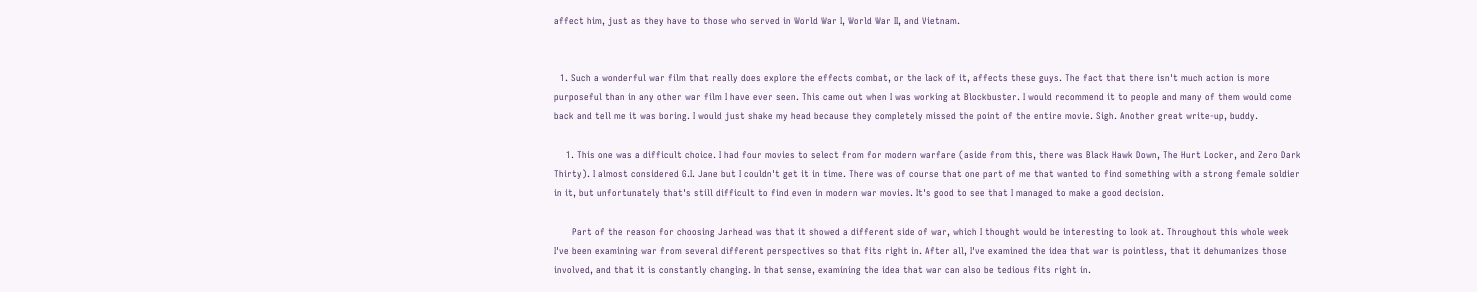affect him, just as they have to those who served in World War I, World War II, and Vietnam.


  1. Such a wonderful war film that really does explore the effects combat, or the lack of it, affects these guys. The fact that there isn't much action is more purposeful than in any other war film I have ever seen. This came out when I was working at Blockbuster. I would recommend it to people and many of them would come back and tell me it was boring. I would just shake my head because they completely missed the point of the entire movie. Sigh. Another great write-up, buddy.

    1. This one was a difficult choice. I had four movies to select from for modern warfare (aside from this, there was Black Hawk Down, The Hurt Locker, and Zero Dark Thirty). I almost considered G.I. Jane but I couldn't get it in time. There was of course that one part of me that wanted to find something with a strong female soldier in it, but unfortunately that's still difficult to find even in modern war movies. It's good to see that I managed to make a good decision.

      Part of the reason for choosing Jarhead was that it showed a different side of war, which I thought would be interesting to look at. Throughout this whole week I've been examining war from several different perspectives so that fits right in. After all, I've examined the idea that war is pointless, that it dehumanizes those involved, and that it is constantly changing. In that sense, examining the idea that war can also be tedious fits right in.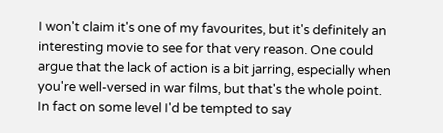I won't claim it's one of my favourites, but it's definitely an interesting movie to see for that very reason. One could argue that the lack of action is a bit jarring, especially when you're well-versed in war films, but that's the whole point. In fact on some level I'd be tempted to say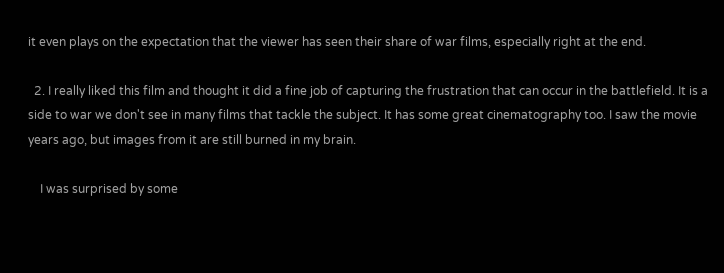it even plays on the expectation that the viewer has seen their share of war films, especially right at the end.

  2. I really liked this film and thought it did a fine job of capturing the frustration that can occur in the battlefield. It is a side to war we don't see in many films that tackle the subject. It has some great cinematography too. I saw the movie years ago, but images from it are still burned in my brain.

    I was surprised by some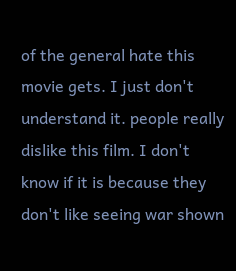of the general hate this movie gets. I just don't understand it. people really dislike this film. I don't know if it is because they don't like seeing war shown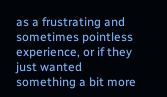as a frustrating and sometimes pointless experience, or if they just wanted something a bit more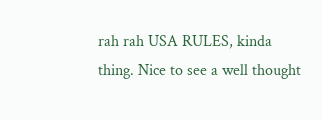rah rah USA RULES, kinda thing. Nice to see a well thought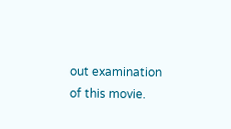out examination of this movie.